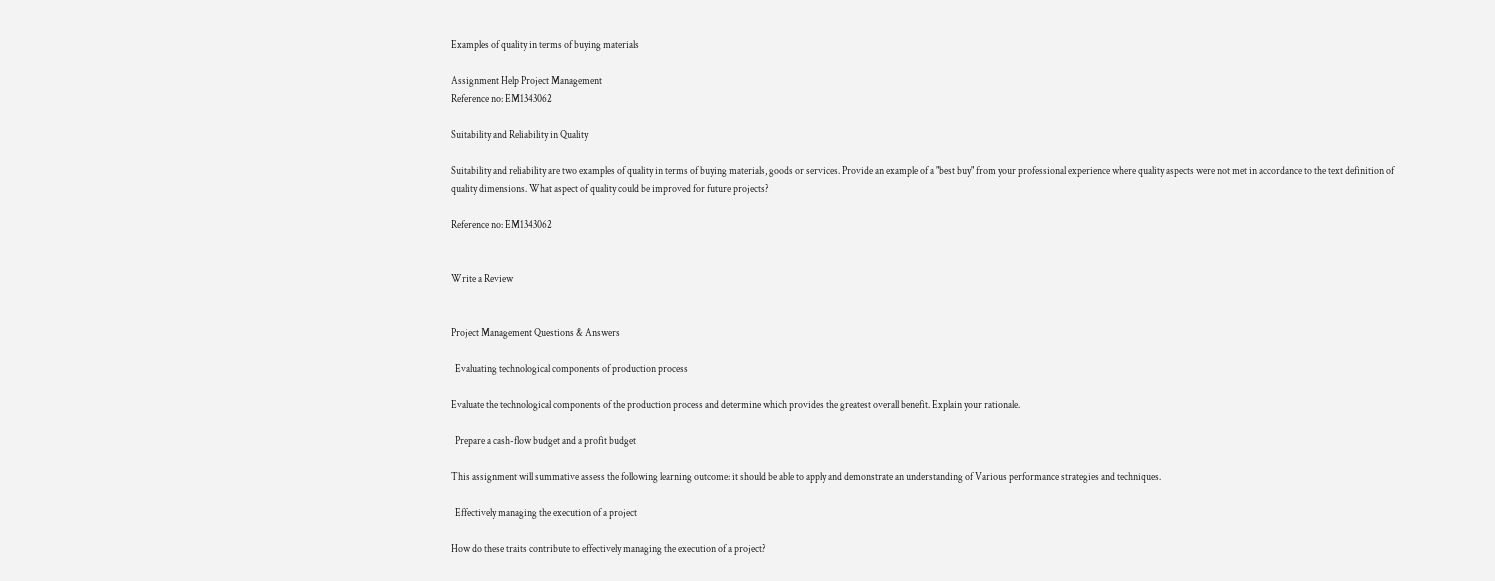Examples of quality in terms of buying materials

Assignment Help Project Management
Reference no: EM1343062

Suitability and Reliability in Quality

Suitability and reliability are two examples of quality in terms of buying materials, goods or services. Provide an example of a "best buy" from your professional experience where quality aspects were not met in accordance to the text definition of quality dimensions. What aspect of quality could be improved for future projects?

Reference no: EM1343062


Write a Review


Project Management Questions & Answers

  Evaluating technological components of production process

Evaluate the technological components of the production process and determine which provides the greatest overall benefit. Explain your rationale.

  Prepare a cash-flow budget and a profit budget

This assignment will summative assess the following learning outcome: it should be able to apply and demonstrate an understanding of Various performance strategies and techniques.

  Effectively managing the execution of a project

How do these traits contribute to effectively managing the execution of a project?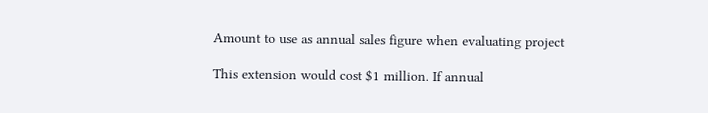Amount to use as annual sales figure when evaluating project

This extension would cost $1 million. If annual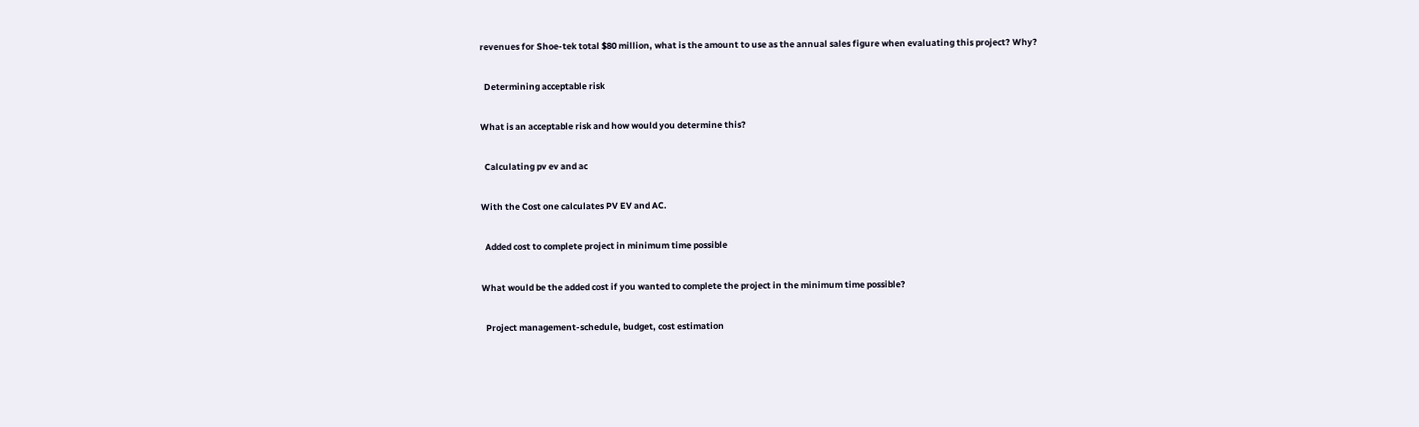revenues for Shoe-tek total $80 million, what is the amount to use as the annual sales figure when evaluating this project? Why?

  Determining acceptable risk

What is an acceptable risk and how would you determine this?

  Calculating pv ev and ac

With the Cost one calculates PV EV and AC.

  Added cost to complete project in minimum time possible

What would be the added cost if you wanted to complete the project in the minimum time possible?

  Project management-schedule, budget, cost estimation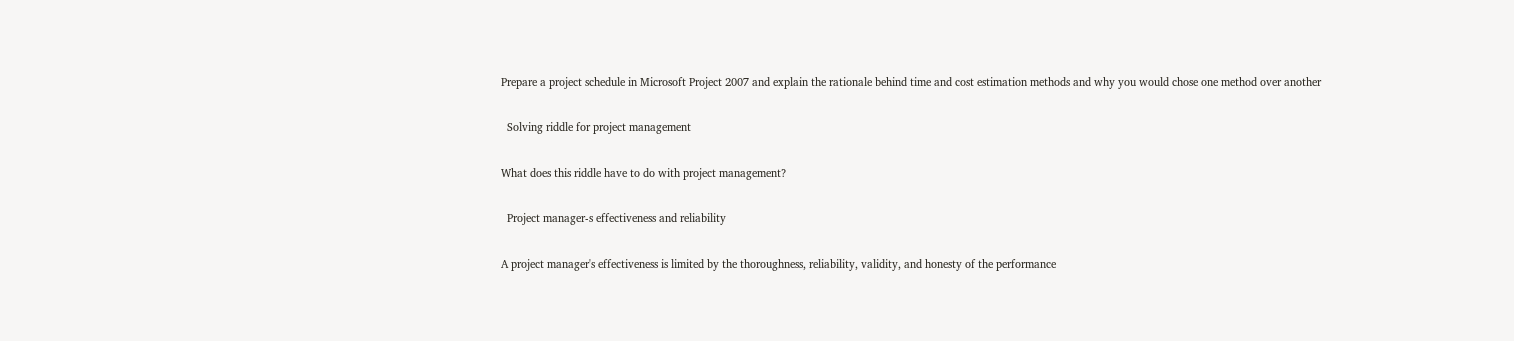Prepare a project schedule in Microsoft Project 2007 and explain the rationale behind time and cost estimation methods and why you would chose one method over another

  Solving riddle for project management

What does this riddle have to do with project management?

  Project manager-s effectiveness and reliability

A project manager's effectiveness is limited by the thoroughness, reliability, validity, and honesty of the performance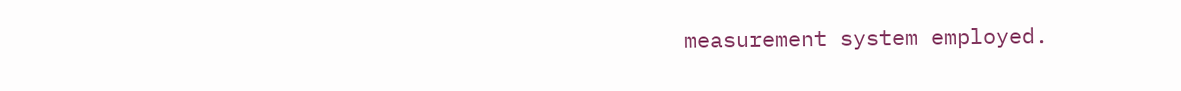measurement system employed.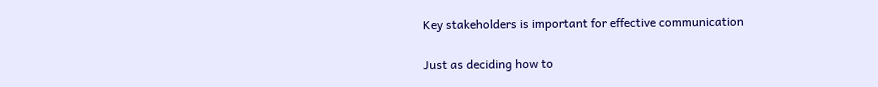Key stakeholders is important for effective communication

Just as deciding how to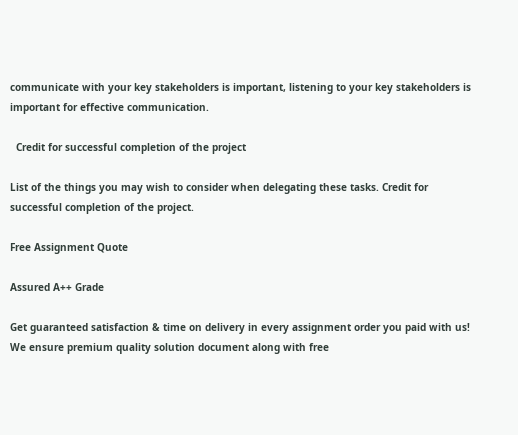communicate with your key stakeholders is important, listening to your key stakeholders is important for effective communication.

  Credit for successful completion of the project

List of the things you may wish to consider when delegating these tasks. Credit for successful completion of the project.

Free Assignment Quote

Assured A++ Grade

Get guaranteed satisfaction & time on delivery in every assignment order you paid with us! We ensure premium quality solution document along with free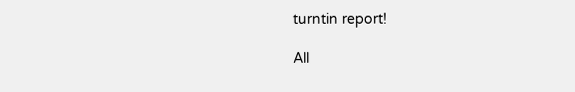turntin report!

All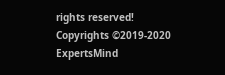rights reserved! Copyrights ©2019-2020 ExpertsMind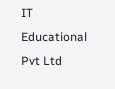IT Educational Pvt Ltd